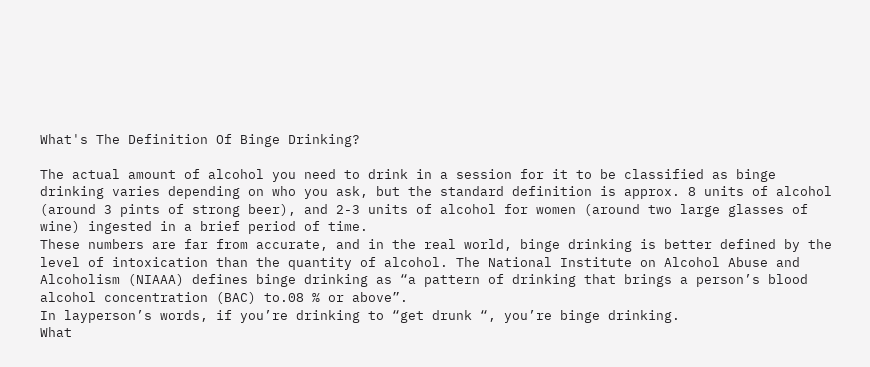What's The Definition Of Binge Drinking?

The actual amount of alcohol you need to drink in a session for it to be classified as binge drinking varies depending on who you ask, but the standard definition is approx. 8 units of alcohol (around 3 pints of strong beer), and 2-3 units of alcohol for women (around two large glasses of wine) ingested in a brief period of time.
These numbers are far from accurate, and in the real world, binge drinking is better defined by the level of intoxication than the quantity of alcohol. The National Institute on Alcohol Abuse and Alcoholism (NIAAA) defines binge drinking as “a pattern of drinking that brings a person’s blood alcohol concentration (BAC) to.08 % or above”.
In layperson’s words, if you’re drinking to “get drunk “, you’re binge drinking.
What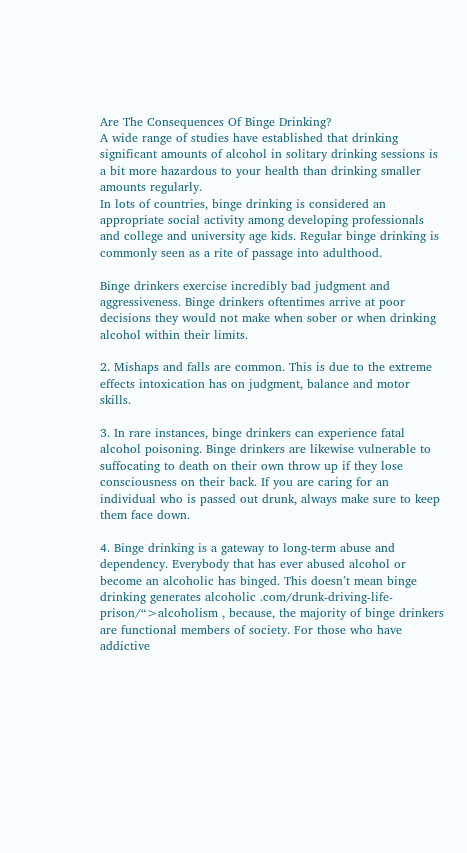Are The Consequences Of Binge Drinking?
A wide range of studies have established that drinking significant amounts of alcohol in solitary drinking sessions is a bit more hazardous to your health than drinking smaller amounts regularly.
In lots of countries, binge drinking is considered an appropriate social activity among developing professionals and college and university age kids. Regular binge drinking is commonly seen as a rite of passage into adulthood.

Binge drinkers exercise incredibly bad judgment and aggressiveness. Binge drinkers oftentimes arrive at poor decisions they would not make when sober or when drinking alcohol within their limits.

2. Mishaps and falls are common. This is due to the extreme effects intoxication has on judgment, balance and motor skills.

3. In rare instances, binge drinkers can experience fatal alcohol poisoning. Binge drinkers are likewise vulnerable to suffocating to death on their own throw up if they lose consciousness on their back. If you are caring for an individual who is passed out drunk, always make sure to keep them face down.

4. Binge drinking is a gateway to long-term abuse and dependency. Everybody that has ever abused alcohol or become an alcoholic has binged. This doesn’t mean binge drinking generates alcoholic .com/drunk-driving-life-prison/“>alcoholism , because, the majority of binge drinkers are functional members of society. For those who have addictive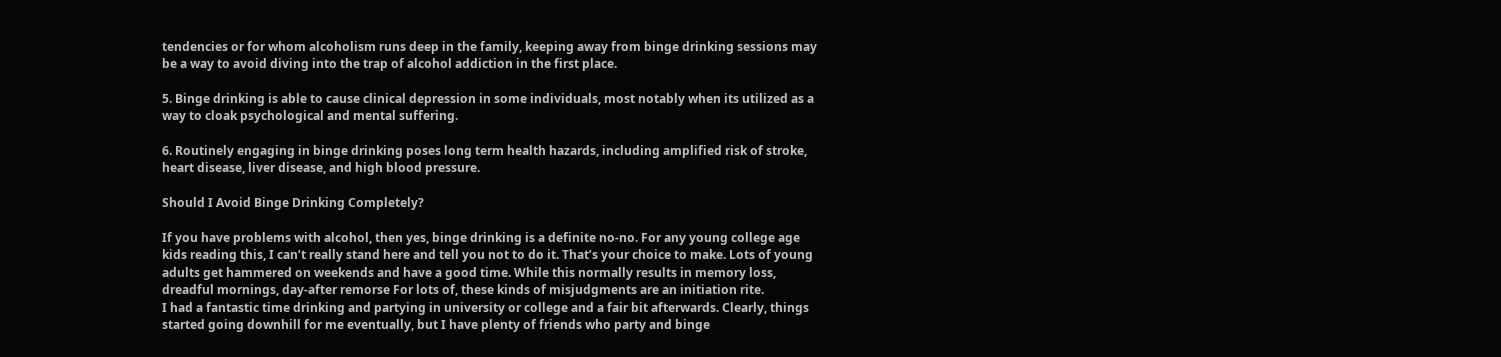tendencies or for whom alcoholism runs deep in the family, keeping away from binge drinking sessions may be a way to avoid diving into the trap of alcohol addiction in the first place.

5. Binge drinking is able to cause clinical depression in some individuals, most notably when its utilized as a way to cloak psychological and mental suffering.

6. Routinely engaging in binge drinking poses long term health hazards, including amplified risk of stroke, heart disease, liver disease, and high blood pressure.

Should I Avoid Binge Drinking Completely?

If you have problems with alcohol, then yes, binge drinking is a definite no-no. For any young college age kids reading this, I can’t really stand here and tell you not to do it. That’s your choice to make. Lots of young adults get hammered on weekends and have a good time. While this normally results in memory loss, dreadful mornings, day-after remorse For lots of, these kinds of misjudgments are an initiation rite.
I had a fantastic time drinking and partying in university or college and a fair bit afterwards. Clearly, things started going downhill for me eventually, but I have plenty of friends who party and binge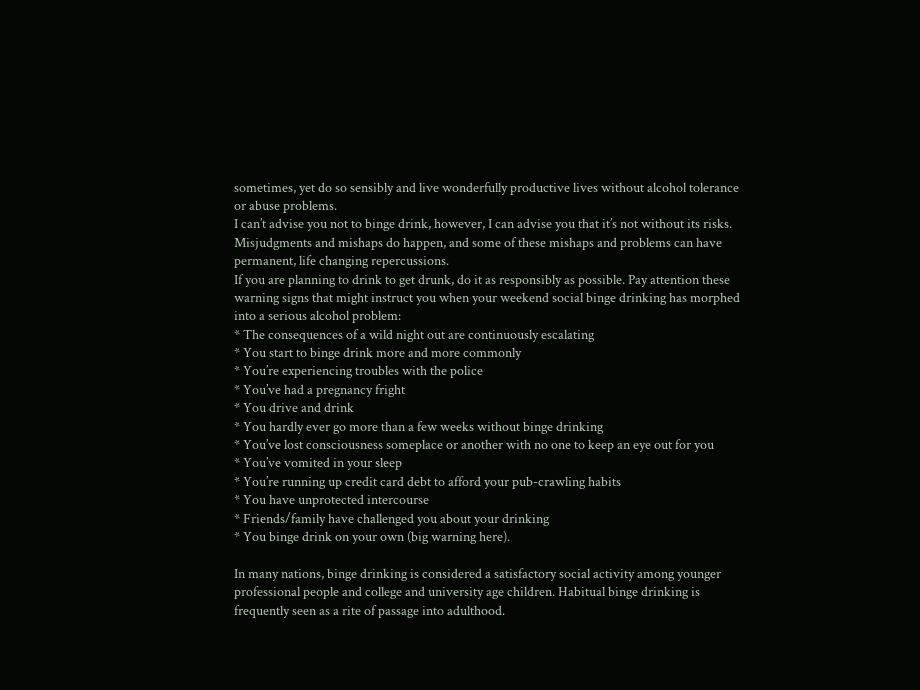sometimes, yet do so sensibly and live wonderfully productive lives without alcohol tolerance or abuse problems.
I can’t advise you not to binge drink, however, I can advise you that it’s not without its risks. Misjudgments and mishaps do happen, and some of these mishaps and problems can have permanent, life changing repercussions.
If you are planning to drink to get drunk, do it as responsibly as possible. Pay attention these warning signs that might instruct you when your weekend social binge drinking has morphed into a serious alcohol problem:
* The consequences of a wild night out are continuously escalating
* You start to binge drink more and more commonly
* You’re experiencing troubles with the police
* You’ve had a pregnancy fright
* You drive and drink
* You hardly ever go more than a few weeks without binge drinking
* You’ve lost consciousness someplace or another with no one to keep an eye out for you
* You’ve vomited in your sleep
* You’re running up credit card debt to afford your pub-crawling habits
* You have unprotected intercourse
* Friends/family have challenged you about your drinking
* You binge drink on your own (big warning here).

In many nations, binge drinking is considered a satisfactory social activity among younger professional people and college and university age children. Habitual binge drinking is frequently seen as a rite of passage into adulthood.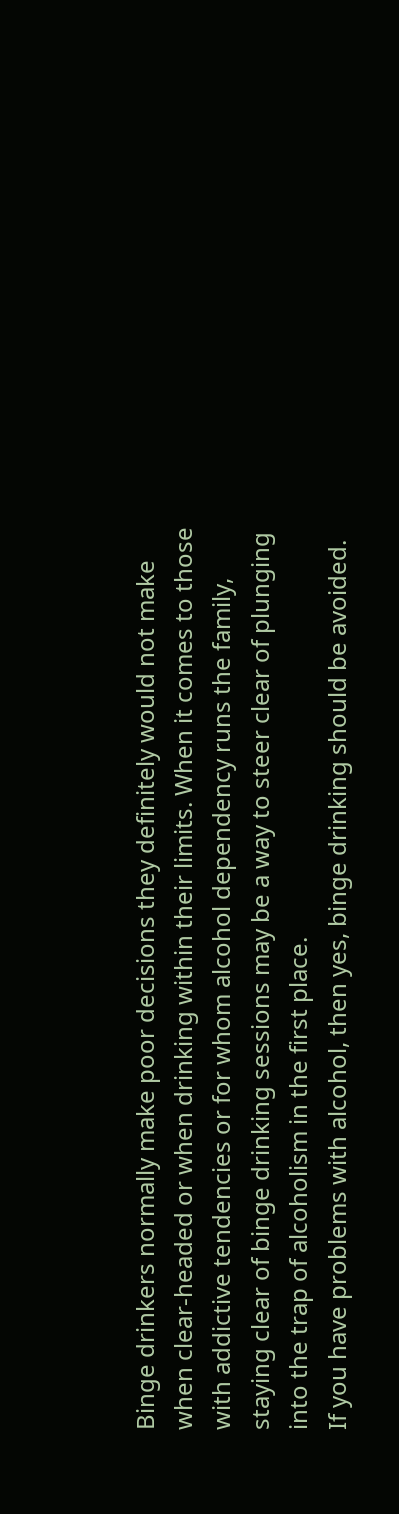Binge drinkers normally make poor decisions they definitely would not make when clear-headed or when drinking within their limits. When it comes to those with addictive tendencies or for whom alcohol dependency runs the family, staying clear of binge drinking sessions may be a way to steer clear of plunging into the trap of alcoholism in the first place.
If you have problems with alcohol, then yes, binge drinking should be avoided.